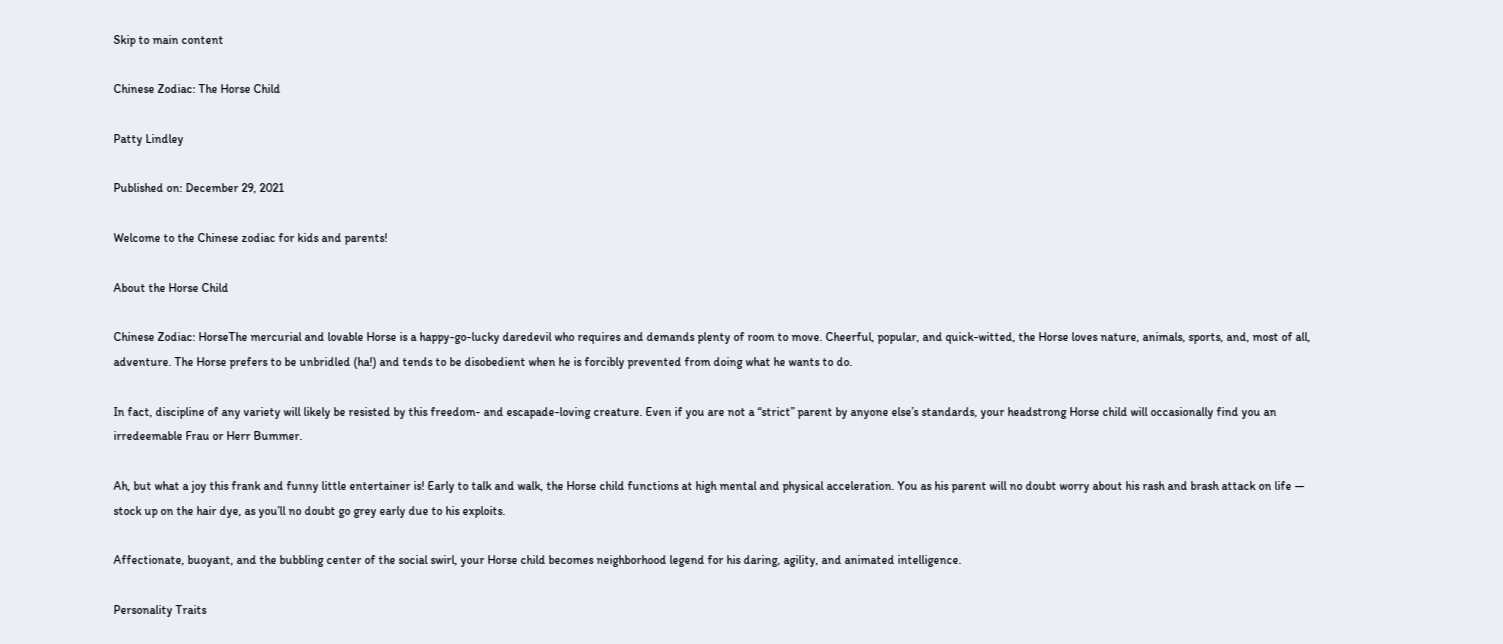Skip to main content

Chinese Zodiac: The Horse Child

Patty Lindley

Published on: December 29, 2021

Welcome to the Chinese zodiac for kids and parents!

About the Horse Child

Chinese Zodiac: HorseThe mercurial and lovable Horse is a happy-go-lucky daredevil who requires and demands plenty of room to move. Cheerful, popular, and quick-witted, the Horse loves nature, animals, sports, and, most of all, adventure. The Horse prefers to be unbridled (ha!) and tends to be disobedient when he is forcibly prevented from doing what he wants to do.

In fact, discipline of any variety will likely be resisted by this freedom- and escapade-loving creature. Even if you are not a “strict” parent by anyone else’s standards, your headstrong Horse child will occasionally find you an irredeemable Frau or Herr Bummer.

Ah, but what a joy this frank and funny little entertainer is! Early to talk and walk, the Horse child functions at high mental and physical acceleration. You as his parent will no doubt worry about his rash and brash attack on life — stock up on the hair dye, as you’ll no doubt go grey early due to his exploits.

Affectionate, buoyant, and the bubbling center of the social swirl, your Horse child becomes neighborhood legend for his daring, agility, and animated intelligence.

Personality Traits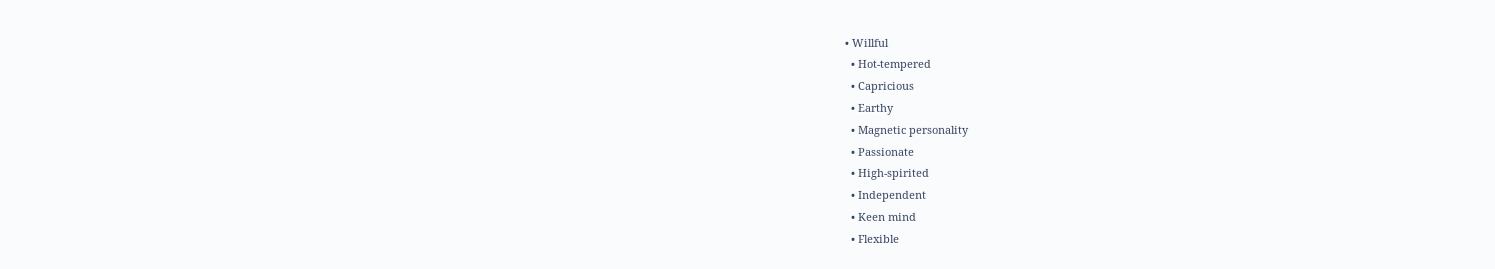• Willful
  • Hot-tempered
  • Capricious
  • Earthy
  • Magnetic personality
  • Passionate
  • High-spirited
  • Independent
  • Keen mind
  • Flexible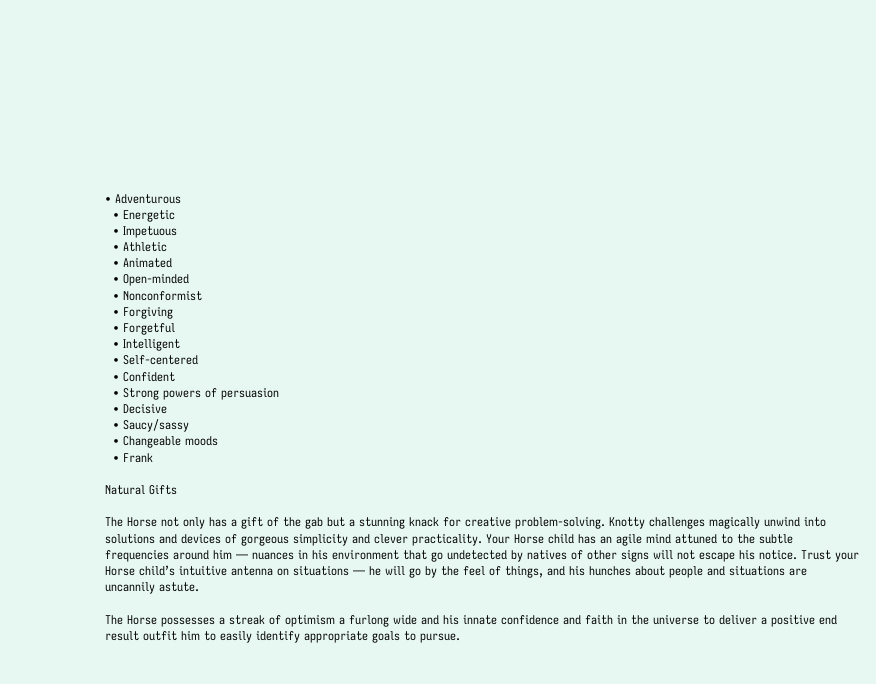• Adventurous
  • Energetic
  • Impetuous
  • Athletic
  • Animated
  • Open-minded
  • Nonconformist
  • Forgiving
  • Forgetful
  • Intelligent
  • Self-centered
  • Confident
  • Strong powers of persuasion
  • Decisive
  • Saucy/sassy
  • Changeable moods
  • Frank

Natural Gifts

The Horse not only has a gift of the gab but a stunning knack for creative problem-solving. Knotty challenges magically unwind into solutions and devices of gorgeous simplicity and clever practicality. Your Horse child has an agile mind attuned to the subtle frequencies around him — nuances in his environment that go undetected by natives of other signs will not escape his notice. Trust your Horse child’s intuitive antenna on situations — he will go by the feel of things, and his hunches about people and situations are uncannily astute.

The Horse possesses a streak of optimism a furlong wide and his innate confidence and faith in the universe to deliver a positive end result outfit him to easily identify appropriate goals to pursue.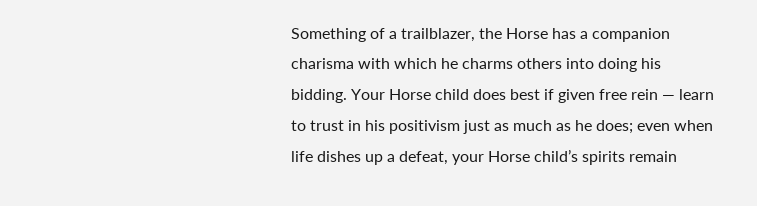Something of a trailblazer, the Horse has a companion charisma with which he charms others into doing his bidding. Your Horse child does best if given free rein — learn to trust in his positivism just as much as he does; even when life dishes up a defeat, your Horse child’s spirits remain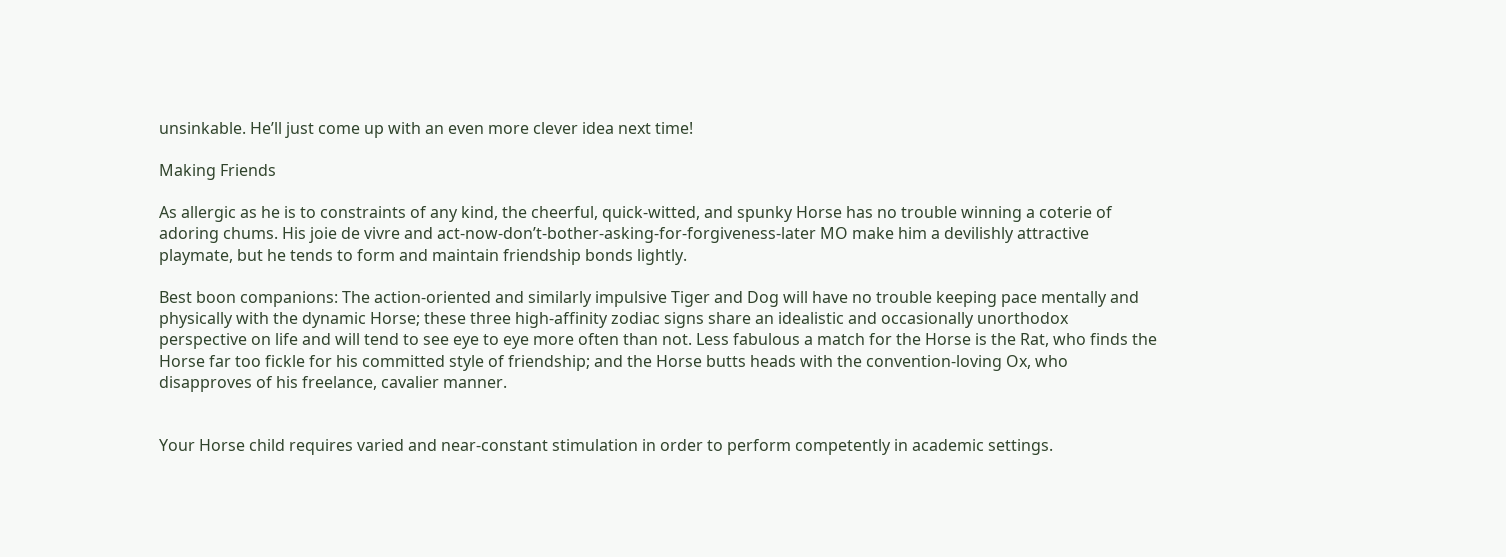unsinkable. He’ll just come up with an even more clever idea next time!

Making Friends

As allergic as he is to constraints of any kind, the cheerful, quick-witted, and spunky Horse has no trouble winning a coterie of adoring chums. His joie de vivre and act-now-don’t-bother-asking-for-forgiveness-later MO make him a devilishly attractive playmate, but he tends to form and maintain friendship bonds lightly.

Best boon companions: The action-oriented and similarly impulsive Tiger and Dog will have no trouble keeping pace mentally and physically with the dynamic Horse; these three high-affinity zodiac signs share an idealistic and occasionally unorthodox perspective on life and will tend to see eye to eye more often than not. Less fabulous a match for the Horse is the Rat, who finds the Horse far too fickle for his committed style of friendship; and the Horse butts heads with the convention-loving Ox, who disapproves of his freelance, cavalier manner.


Your Horse child requires varied and near-constant stimulation in order to perform competently in academic settings.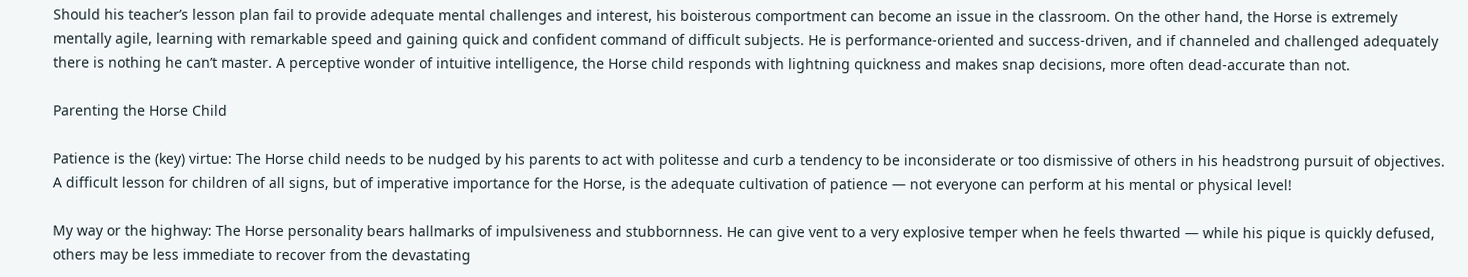Should his teacher’s lesson plan fail to provide adequate mental challenges and interest, his boisterous comportment can become an issue in the classroom. On the other hand, the Horse is extremely mentally agile, learning with remarkable speed and gaining quick and confident command of difficult subjects. He is performance-oriented and success-driven, and if channeled and challenged adequately there is nothing he can’t master. A perceptive wonder of intuitive intelligence, the Horse child responds with lightning quickness and makes snap decisions, more often dead-accurate than not.

Parenting the Horse Child

Patience is the (key) virtue: The Horse child needs to be nudged by his parents to act with politesse and curb a tendency to be inconsiderate or too dismissive of others in his headstrong pursuit of objectives. A difficult lesson for children of all signs, but of imperative importance for the Horse, is the adequate cultivation of patience — not everyone can perform at his mental or physical level!

My way or the highway: The Horse personality bears hallmarks of impulsiveness and stubbornness. He can give vent to a very explosive temper when he feels thwarted — while his pique is quickly defused, others may be less immediate to recover from the devastating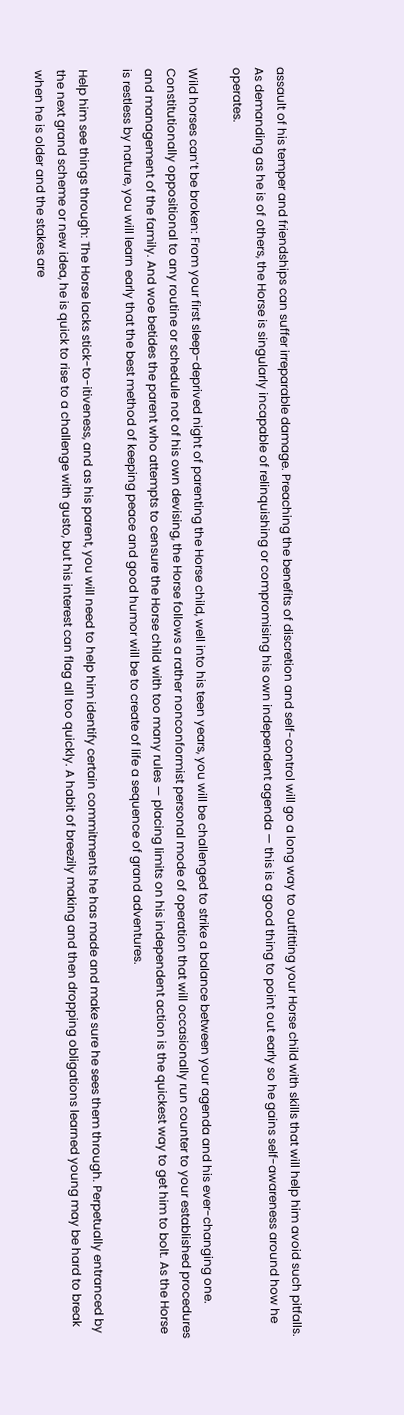assault of his temper and friendships can suffer irreparable damage. Preaching the benefits of discretion and self-control will go a long way to outfitting your Horse child with skills that will help him avoid such pitfalls. As demanding as he is of others, the Horse is singularly incapable of relinquishing or compromising his own independent agenda — this is a good thing to point out early so he gains self-awareness around how he operates.

Wild horses can’t be broken: From your first sleep-deprived night of parenting the Horse child, well into his teen years, you will be challenged to strike a balance between your agenda and his ever-changing one. Constitutionally oppositional to any routine or schedule not of his own devising, the Horse follows a rather nonconformist personal mode of operation that will occasionally run counter to your established procedures and management of the family. And woe betides the parent who attempts to censure the Horse child with too many rules — placing limits on his independent action is the quickest way to get him to bolt. As the Horse is restless by nature, you will learn early that the best method of keeping peace and good humor will be to create of life a sequence of grand adventures.

Help him see things through: The Horse lacks stick-to-itiveness, and as his parent, you will need to help him identify certain commitments he has made and make sure he sees them through. Perpetually entranced by the next grand scheme or new idea, he is quick to rise to a challenge with gusto, but his interest can flag all too quickly. A habit of breezily making and then dropping obligations learned young may be hard to break when he is older and the stakes are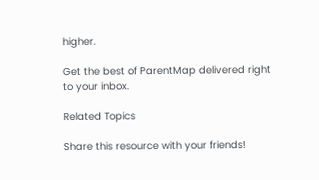higher.

Get the best of ParentMap delivered right to your inbox.

Related Topics

Share this resource with your friends!